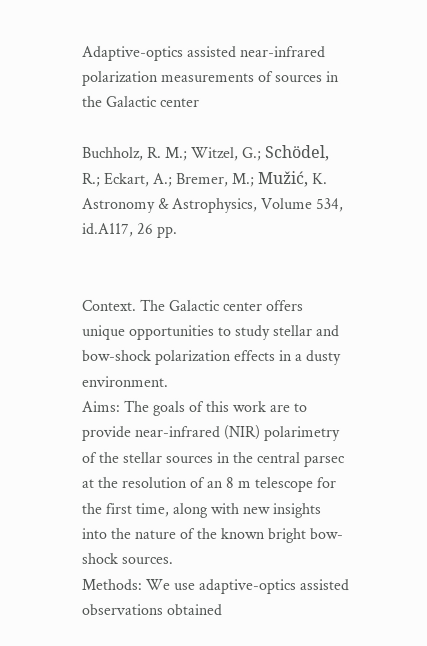Adaptive-optics assisted near-infrared polarization measurements of sources in the Galactic center

Buchholz, R. M.; Witzel, G.; Schödel, R.; Eckart, A.; Bremer, M.; Mužić, K.
Astronomy & Astrophysics, Volume 534, id.A117, 26 pp.


Context. The Galactic center offers unique opportunities to study stellar and bow-shock polarization effects in a dusty environment.
Aims: The goals of this work are to provide near-infrared (NIR) polarimetry of the stellar sources in the central parsec at the resolution of an 8 m telescope for the first time, along with new insights into the nature of the known bright bow-shock sources.
Methods: We use adaptive-optics assisted observations obtained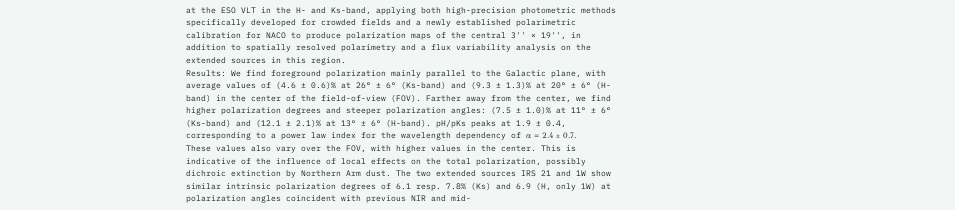at the ESO VLT in the H- and Ks-band, applying both high-precision photometric methods specifically developed for crowded fields and a newly established polarimetric calibration for NACO to produce polarization maps of the central 3'' × 19'', in addition to spatially resolved polarimetry and a flux variability analysis on the extended sources in this region.
Results: We find foreground polarization mainly parallel to the Galactic plane, with average values of (4.6 ± 0.6)% at 26° ± 6° (Ks-band) and (9.3 ± 1.3)% at 20° ± 6° (H-band) in the center of the field-of-view (FOV). Farther away from the center, we find higher polarization degrees and steeper polarization angles: (7.5 ± 1.0)% at 11° ± 6° (Ks-band) and (12.1 ± 2.1)% at 13° ± 6° (H-band). pH/pKs peaks at 1.9 ± 0.4, corresponding to a power law index for the wavelength dependency of α = 2.4 ± 0.7. These values also vary over the FOV, with higher values in the center. This is indicative of the influence of local effects on the total polarization, possibly dichroic extinction by Northern Arm dust. The two extended sources IRS 21 and 1W show similar intrinsic polarization degrees of 6.1 resp. 7.8% (Ks) and 6.9 (H, only 1W) at polarization angles coincident with previous NIR and mid-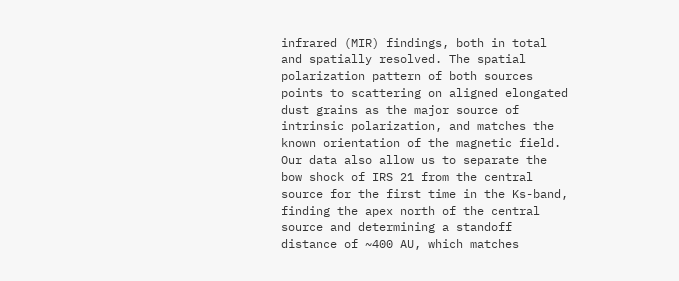infrared (MIR) findings, both in total and spatially resolved. The spatial polarization pattern of both sources points to scattering on aligned elongated dust grains as the major source of intrinsic polarization, and matches the known orientation of the magnetic field. Our data also allow us to separate the bow shock of IRS 21 from the central source for the first time in the Ks-band, finding the apex north of the central source and determining a standoff distance of ~400 AU, which matches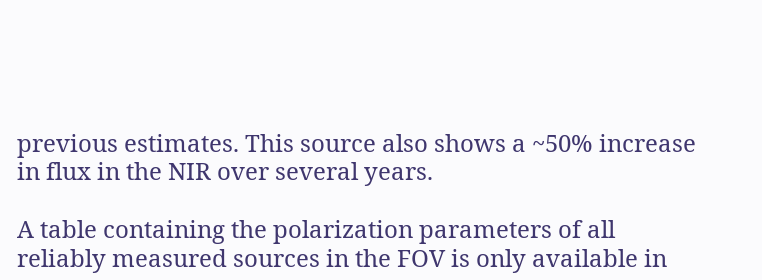previous estimates. This source also shows a ~50% increase in flux in the NIR over several years.

A table containing the polarization parameters of all reliably measured sources in the FOV is only available in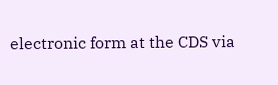electronic form at the CDS via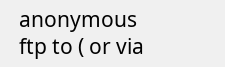anonymous ftp to ( or via